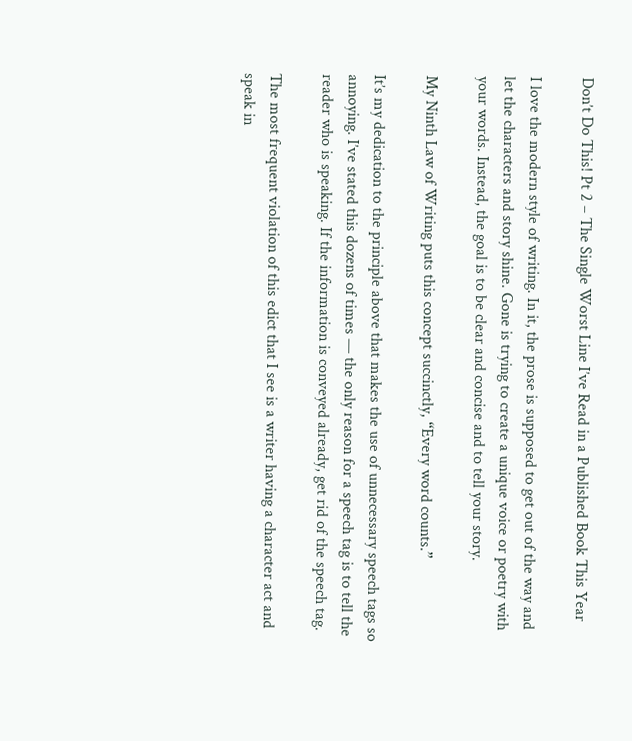Don’t Do This! Pt 2 – The Single Worst Line I’ve Read in a Published Book This Year

I love the modern style of writing. In it, the prose is supposed to get out of the way and let the characters and story shine. Gone is trying to create a unique voice or poetry with your words. Instead, the goal is to be clear and concise and to tell your story.

My Ninth Law of Writing puts this concept succinctly, “Every word counts.”

It’s my dedication to the principle above that makes the use of unnecessary speech tags so annoying. I’ve stated this dozens of times — the only reason for a speech tag is to tell the reader who is speaking. If the information is conveyed already, get rid of the speech tag.

The most frequent violation of this edict that I see is a writer having a character act and speak in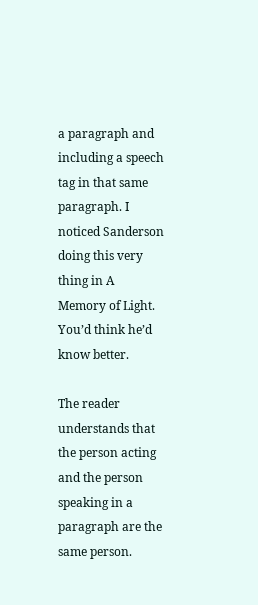a paragraph and including a speech tag in that same paragraph. I noticed Sanderson doing this very thing in A Memory of Light. You’d think he’d know better.

The reader understands that the person acting and the person speaking in a paragraph are the same person.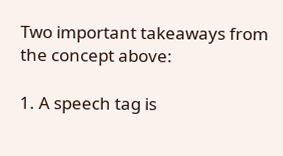Two important takeaways from the concept above:

1. A speech tag is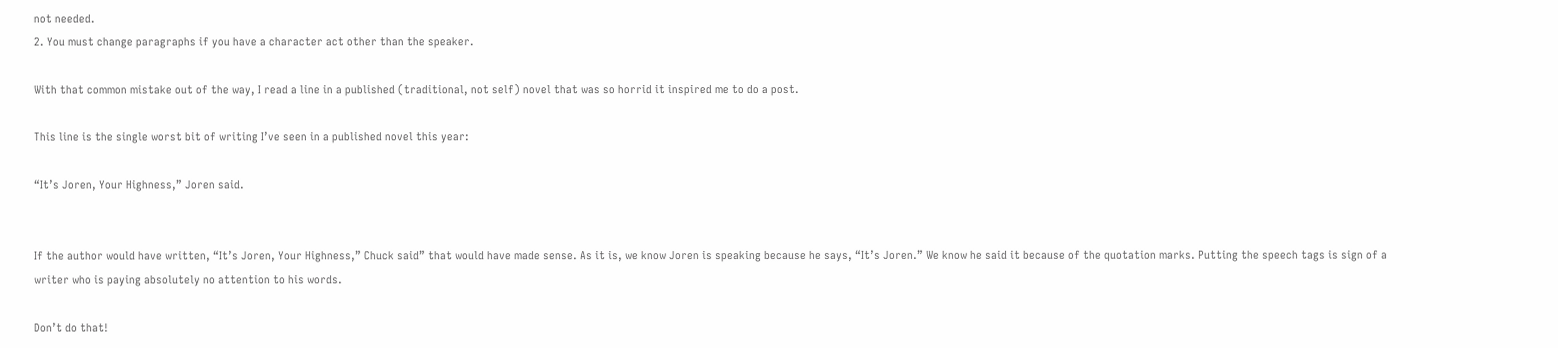not needed.
2. You must change paragraphs if you have a character act other than the speaker.

With that common mistake out of the way, I read a line in a published (traditional, not self) novel that was so horrid it inspired me to do a post.

This line is the single worst bit of writing I’ve seen in a published novel this year:

“It’s Joren, Your Highness,” Joren said.


If the author would have written, “It’s Joren, Your Highness,” Chuck said” that would have made sense. As it is, we know Joren is speaking because he says, “It’s Joren.” We know he said it because of the quotation marks. Putting the speech tags is sign of a writer who is paying absolutely no attention to his words.

Don’t do that!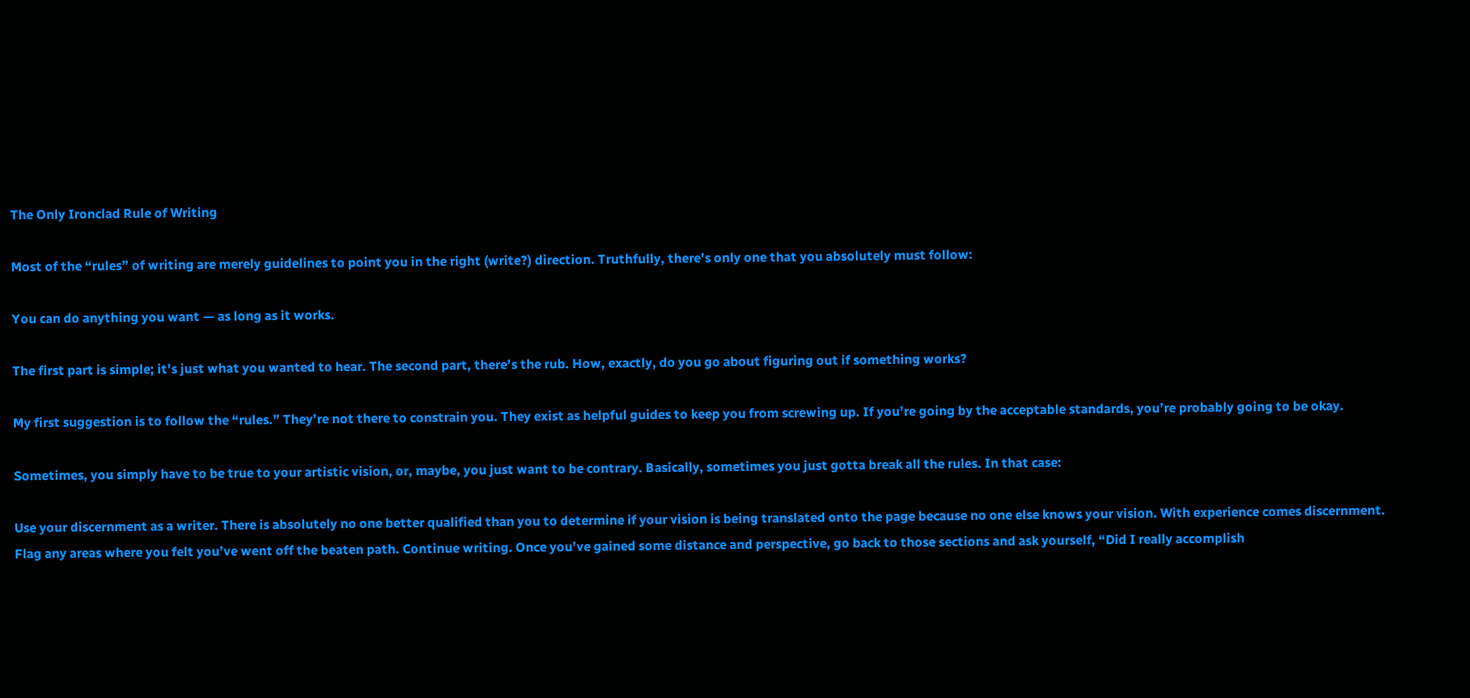The Only Ironclad Rule of Writing

Most of the “rules” of writing are merely guidelines to point you in the right (write?) direction. Truthfully, there’s only one that you absolutely must follow:

You can do anything you want — as long as it works.

The first part is simple; it’s just what you wanted to hear. The second part, there’s the rub. How, exactly, do you go about figuring out if something works?

My first suggestion is to follow the “rules.” They’re not there to constrain you. They exist as helpful guides to keep you from screwing up. If you’re going by the acceptable standards, you’re probably going to be okay.

Sometimes, you simply have to be true to your artistic vision, or, maybe, you just want to be contrary. Basically, sometimes you just gotta break all the rules. In that case:

Use your discernment as a writer. There is absolutely no one better qualified than you to determine if your vision is being translated onto the page because no one else knows your vision. With experience comes discernment. Flag any areas where you felt you’ve went off the beaten path. Continue writing. Once you’ve gained some distance and perspective, go back to those sections and ask yourself, “Did I really accomplish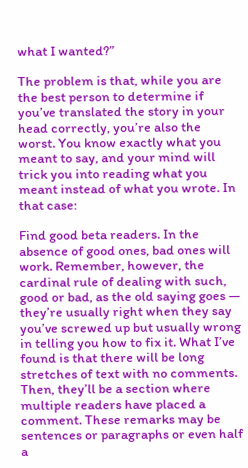what I wanted?”

The problem is that, while you are the best person to determine if you’ve translated the story in your head correctly, you’re also the worst. You know exactly what you meant to say, and your mind will trick you into reading what you meant instead of what you wrote. In that case:

Find good beta readers. In the absence of good ones, bad ones will work. Remember, however, the cardinal rule of dealing with such, good or bad, as the old saying goes — they’re usually right when they say you’ve screwed up but usually wrong in telling you how to fix it. What I’ve found is that there will be long stretches of text with no comments. Then, they’ll be a section where multiple readers have placed a comment. These remarks may be sentences or paragraphs or even half a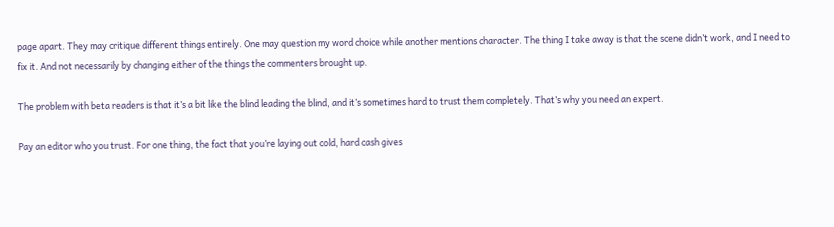page apart. They may critique different things entirely. One may question my word choice while another mentions character. The thing I take away is that the scene didn’t work, and I need to fix it. And not necessarily by changing either of the things the commenters brought up.

The problem with beta readers is that it’s a bit like the blind leading the blind, and it’s sometimes hard to trust them completely. That’s why you need an expert.

Pay an editor who you trust. For one thing, the fact that you’re laying out cold, hard cash gives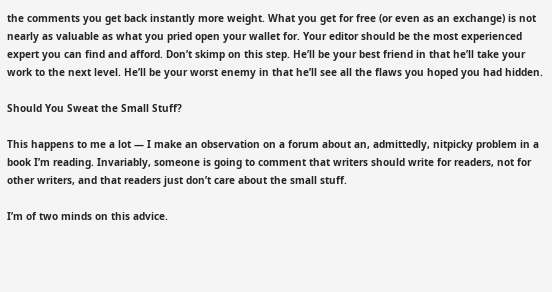the comments you get back instantly more weight. What you get for free (or even as an exchange) is not nearly as valuable as what you pried open your wallet for. Your editor should be the most experienced expert you can find and afford. Don’t skimp on this step. He’ll be your best friend in that he’ll take your work to the next level. He’ll be your worst enemy in that he’ll see all the flaws you hoped you had hidden.

Should You Sweat the Small Stuff?

This happens to me a lot — I make an observation on a forum about an, admittedly, nitpicky problem in a book I’m reading. Invariably, someone is going to comment that writers should write for readers, not for other writers, and that readers just don’t care about the small stuff.

I’m of two minds on this advice.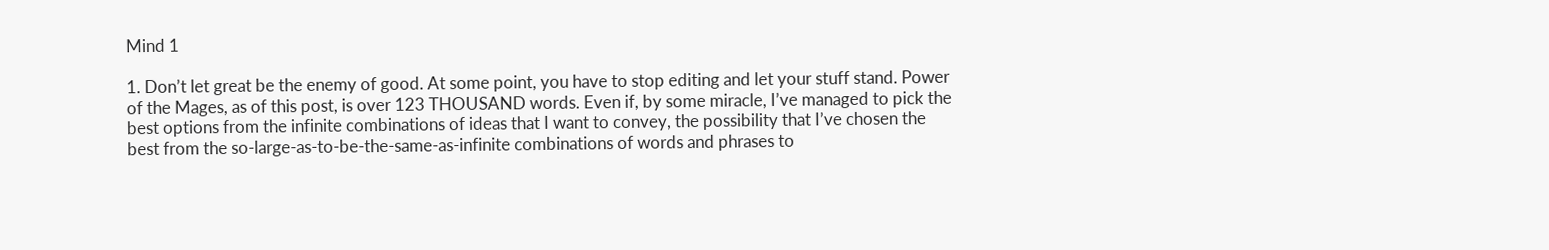Mind 1

1. Don’t let great be the enemy of good. At some point, you have to stop editing and let your stuff stand. Power of the Mages, as of this post, is over 123 THOUSAND words. Even if, by some miracle, I’ve managed to pick the best options from the infinite combinations of ideas that I want to convey, the possibility that I’ve chosen the best from the so-large-as-to-be-the-same-as-infinite combinations of words and phrases to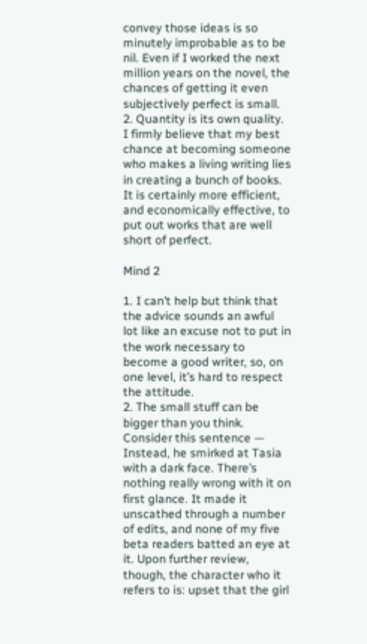convey those ideas is so minutely improbable as to be nil. Even if I worked the next million years on the novel, the chances of getting it even subjectively perfect is small.
2. Quantity is its own quality. I firmly believe that my best chance at becoming someone who makes a living writing lies in creating a bunch of books. It is certainly more efficient, and economically effective, to put out works that are well short of perfect.

Mind 2

1. I can’t help but think that the advice sounds an awful lot like an excuse not to put in the work necessary to become a good writer, so, on one level, it’s hard to respect the attitude.
2. The small stuff can be bigger than you think. Consider this sentence — Instead, he smirked at Tasia with a dark face. There’s nothing really wrong with it on first glance. It made it unscathed through a number of edits, and none of my five beta readers batted an eye at it. Upon further review, though, the character who it refers to is: upset that the girl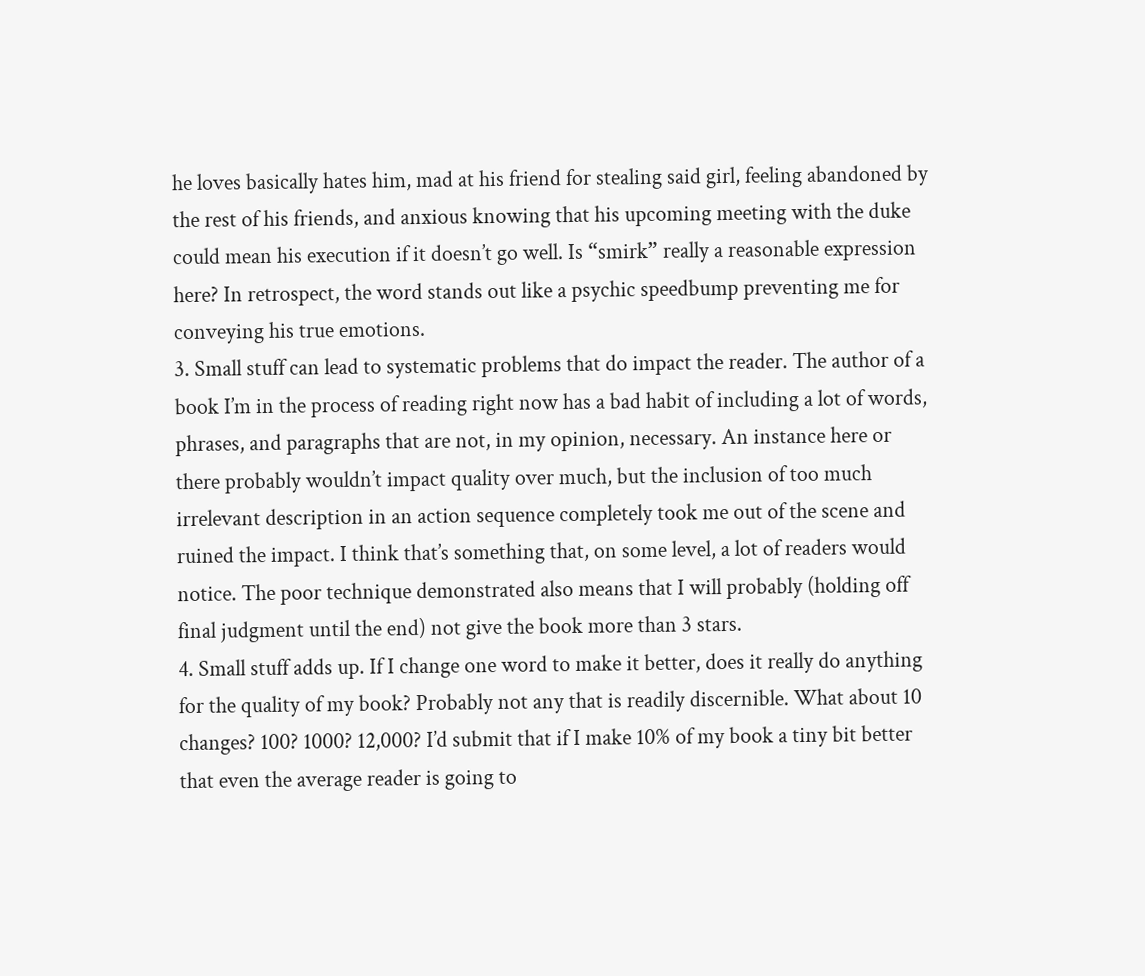he loves basically hates him, mad at his friend for stealing said girl, feeling abandoned by the rest of his friends, and anxious knowing that his upcoming meeting with the duke could mean his execution if it doesn’t go well. Is “smirk” really a reasonable expression here? In retrospect, the word stands out like a psychic speedbump preventing me for conveying his true emotions.
3. Small stuff can lead to systematic problems that do impact the reader. The author of a book I’m in the process of reading right now has a bad habit of including a lot of words, phrases, and paragraphs that are not, in my opinion, necessary. An instance here or there probably wouldn’t impact quality over much, but the inclusion of too much irrelevant description in an action sequence completely took me out of the scene and ruined the impact. I think that’s something that, on some level, a lot of readers would notice. The poor technique demonstrated also means that I will probably (holding off final judgment until the end) not give the book more than 3 stars.
4. Small stuff adds up. If I change one word to make it better, does it really do anything for the quality of my book? Probably not any that is readily discernible. What about 10 changes? 100? 1000? 12,000? I’d submit that if I make 10% of my book a tiny bit better that even the average reader is going to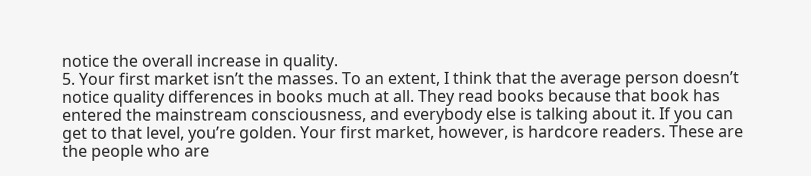notice the overall increase in quality.
5. Your first market isn’t the masses. To an extent, I think that the average person doesn’t notice quality differences in books much at all. They read books because that book has entered the mainstream consciousness, and everybody else is talking about it. If you can get to that level, you’re golden. Your first market, however, is hardcore readers. These are the people who are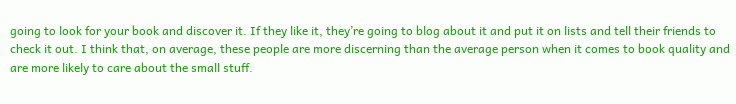going to look for your book and discover it. If they like it, they’re going to blog about it and put it on lists and tell their friends to check it out. I think that, on average, these people are more discerning than the average person when it comes to book quality and are more likely to care about the small stuff.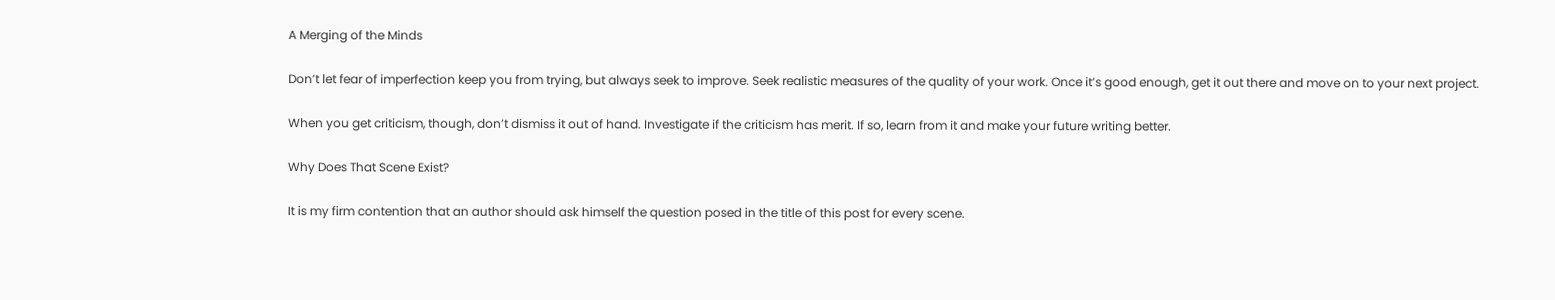A Merging of the Minds

Don’t let fear of imperfection keep you from trying, but always seek to improve. Seek realistic measures of the quality of your work. Once it’s good enough, get it out there and move on to your next project.

When you get criticism, though, don’t dismiss it out of hand. Investigate if the criticism has merit. If so, learn from it and make your future writing better.

Why Does That Scene Exist?

It is my firm contention that an author should ask himself the question posed in the title of this post for every scene.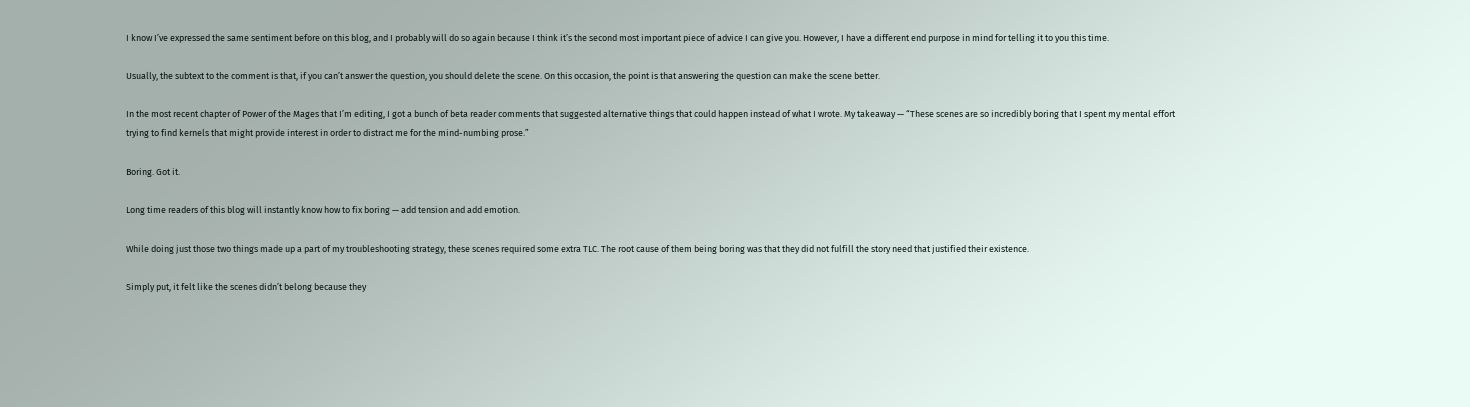I know I’ve expressed the same sentiment before on this blog, and I probably will do so again because I think it’s the second most important piece of advice I can give you. However, I have a different end purpose in mind for telling it to you this time.

Usually, the subtext to the comment is that, if you can’t answer the question, you should delete the scene. On this occasion, the point is that answering the question can make the scene better.

In the most recent chapter of Power of the Mages that I’m editing, I got a bunch of beta reader comments that suggested alternative things that could happen instead of what I wrote. My takeaway — “These scenes are so incredibly boring that I spent my mental effort trying to find kernels that might provide interest in order to distract me for the mind-numbing prose.”

Boring. Got it.

Long time readers of this blog will instantly know how to fix boring — add tension and add emotion.

While doing just those two things made up a part of my troubleshooting strategy, these scenes required some extra TLC. The root cause of them being boring was that they did not fulfill the story need that justified their existence.

Simply put, it felt like the scenes didn’t belong because they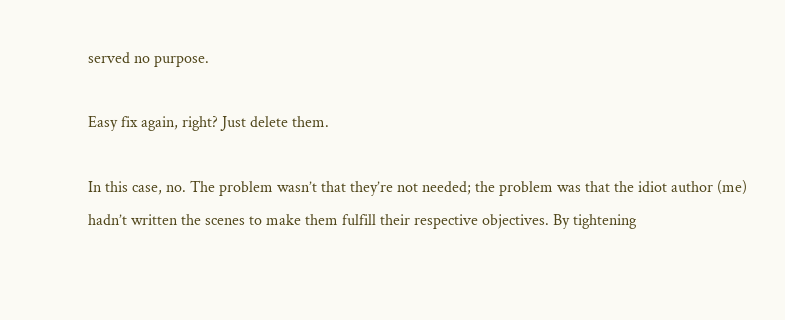served no purpose.

Easy fix again, right? Just delete them.

In this case, no. The problem wasn’t that they’re not needed; the problem was that the idiot author (me) hadn’t written the scenes to make them fulfill their respective objectives. By tightening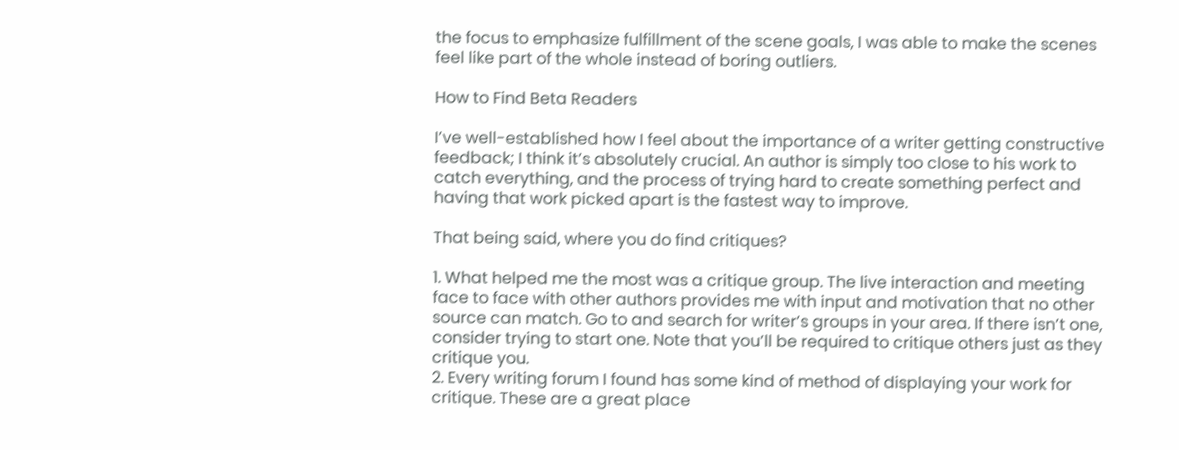the focus to emphasize fulfillment of the scene goals, I was able to make the scenes feel like part of the whole instead of boring outliers.

How to Find Beta Readers

I’ve well-established how I feel about the importance of a writer getting constructive feedback; I think it’s absolutely crucial. An author is simply too close to his work to catch everything, and the process of trying hard to create something perfect and having that work picked apart is the fastest way to improve.

That being said, where you do find critiques?

1. What helped me the most was a critique group. The live interaction and meeting face to face with other authors provides me with input and motivation that no other source can match. Go to and search for writer’s groups in your area. If there isn’t one, consider trying to start one. Note that you’ll be required to critique others just as they critique you.
2. Every writing forum I found has some kind of method of displaying your work for critique. These are a great place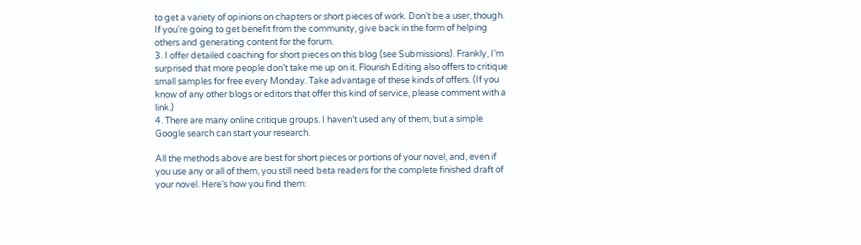to get a variety of opinions on chapters or short pieces of work. Don’t be a user, though. If you’re going to get benefit from the community, give back in the form of helping others and generating content for the forum.
3. I offer detailed coaching for short pieces on this blog (see Submissions). Frankly, I’m surprised that more people don’t take me up on it. Flourish Editing also offers to critique small samples for free every Monday. Take advantage of these kinds of offers. (If you know of any other blogs or editors that offer this kind of service, please comment with a link.)
4. There are many online critique groups. I haven’t used any of them, but a simple Google search can start your research.

All the methods above are best for short pieces or portions of your novel, and, even if you use any or all of them, you still need beta readers for the complete finished draft of your novel. Here’s how you find them: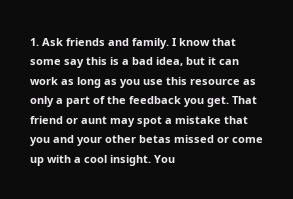1. Ask friends and family. I know that some say this is a bad idea, but it can work as long as you use this resource as only a part of the feedback you get. That friend or aunt may spot a mistake that you and your other betas missed or come up with a cool insight. You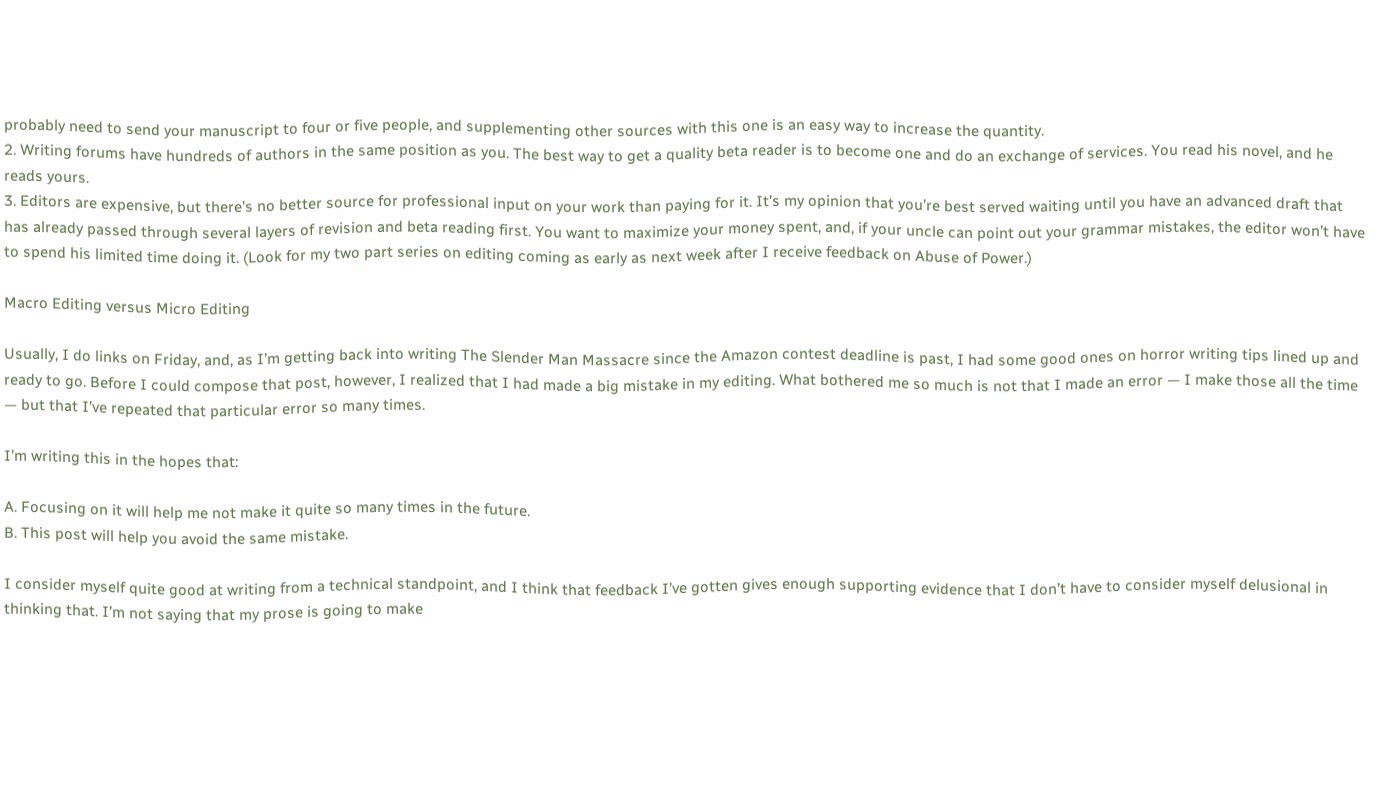probably need to send your manuscript to four or five people, and supplementing other sources with this one is an easy way to increase the quantity.
2. Writing forums have hundreds of authors in the same position as you. The best way to get a quality beta reader is to become one and do an exchange of services. You read his novel, and he reads yours.
3. Editors are expensive, but there’s no better source for professional input on your work than paying for it. It’s my opinion that you’re best served waiting until you have an advanced draft that has already passed through several layers of revision and beta reading first. You want to maximize your money spent, and, if your uncle can point out your grammar mistakes, the editor won’t have to spend his limited time doing it. (Look for my two part series on editing coming as early as next week after I receive feedback on Abuse of Power.)

Macro Editing versus Micro Editing

Usually, I do links on Friday, and, as I’m getting back into writing The Slender Man Massacre since the Amazon contest deadline is past, I had some good ones on horror writing tips lined up and ready to go. Before I could compose that post, however, I realized that I had made a big mistake in my editing. What bothered me so much is not that I made an error — I make those all the time — but that I’ve repeated that particular error so many times.

I’m writing this in the hopes that:

A. Focusing on it will help me not make it quite so many times in the future.
B. This post will help you avoid the same mistake.

I consider myself quite good at writing from a technical standpoint, and I think that feedback I’ve gotten gives enough supporting evidence that I don’t have to consider myself delusional in thinking that. I’m not saying that my prose is going to make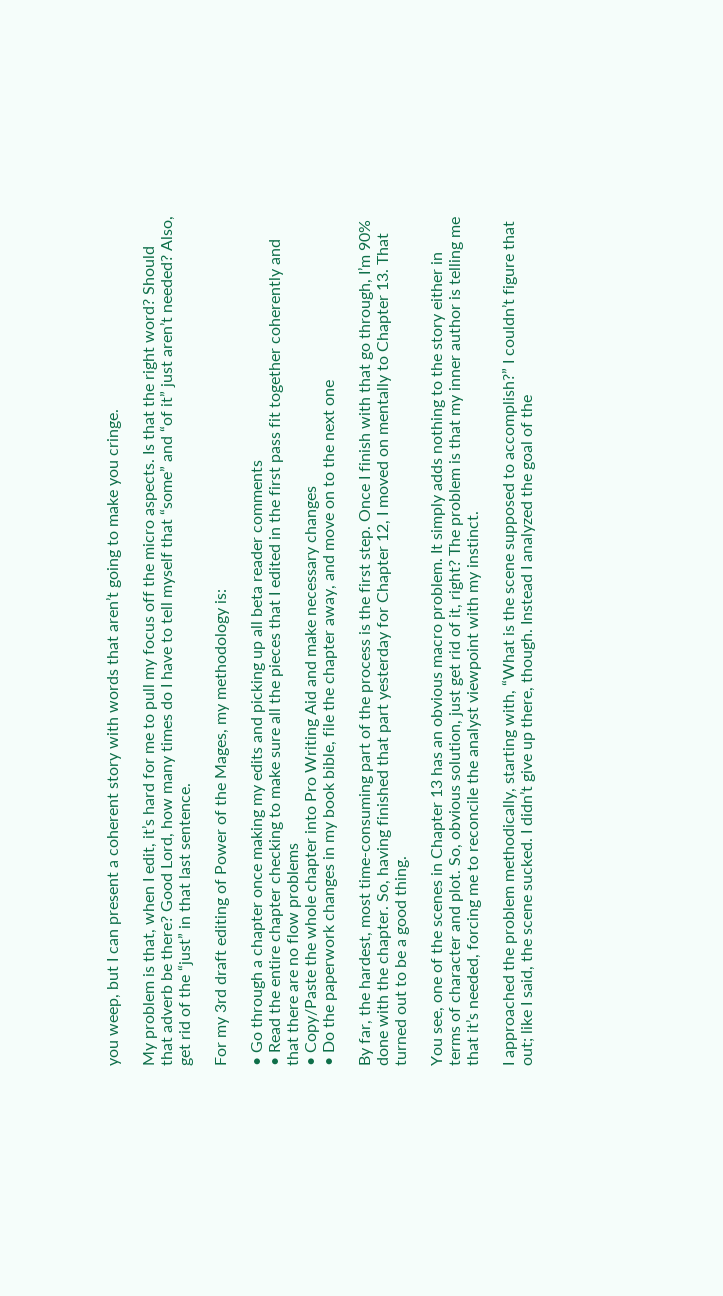you weep, but I can present a coherent story with words that aren’t going to make you cringe.

My problem is that, when I edit, it’s hard for me to pull my focus off the micro aspects. Is that the right word? Should that adverb be there? Good Lord, how many times do I have to tell myself that “some” and “of it” just aren’t needed? Also, get rid of the “just” in that last sentence.

For my 3rd draft editing of Power of the Mages, my methodology is:

• Go through a chapter once making my edits and picking up all beta reader comments
• Read the entire chapter checking to make sure all the pieces that I edited in the first pass fit together coherently and that there are no flow problems
• Copy/Paste the whole chapter into Pro Writing Aid and make necessary changes
• Do the paperwork changes in my book bible, file the chapter away, and move on to the next one

By far, the hardest, most time-consuming part of the process is the first step. Once I finish with that go through, I’m 90% done with the chapter. So, having finished that part yesterday for Chapter 12, I moved on mentally to Chapter 13. That turned out to be a good thing.

You see, one of the scenes in Chapter 13 has an obvious macro problem. It simply adds nothing to the story either in terms of character and plot. So, obvious solution, just get rid of it, right? The problem is that my inner author is telling me that it’s needed, forcing me to reconcile the analyst viewpoint with my instinct.

I approached the problem methodically, starting with, “What is the scene supposed to accomplish?” I couldn’t figure that out; like I said, the scene sucked. I didn’t give up there, though. Instead I analyzed the goal of the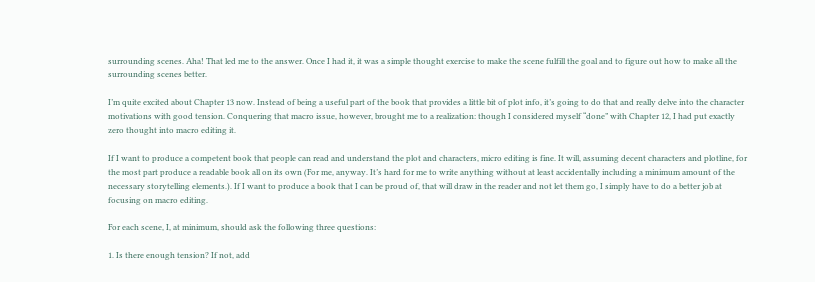surrounding scenes. Aha! That led me to the answer. Once I had it, it was a simple thought exercise to make the scene fulfill the goal and to figure out how to make all the surrounding scenes better.

I’m quite excited about Chapter 13 now. Instead of being a useful part of the book that provides a little bit of plot info, it’s going to do that and really delve into the character motivations with good tension. Conquering that macro issue, however, brought me to a realization: though I considered myself “done” with Chapter 12, I had put exactly zero thought into macro editing it.

If I want to produce a competent book that people can read and understand the plot and characters, micro editing is fine. It will, assuming decent characters and plotline, for the most part produce a readable book all on its own (For me, anyway. It’s hard for me to write anything without at least accidentally including a minimum amount of the necessary storytelling elements.). If I want to produce a book that I can be proud of, that will draw in the reader and not let them go, I simply have to do a better job at focusing on macro editing.

For each scene, I, at minimum, should ask the following three questions:

1. Is there enough tension? If not, add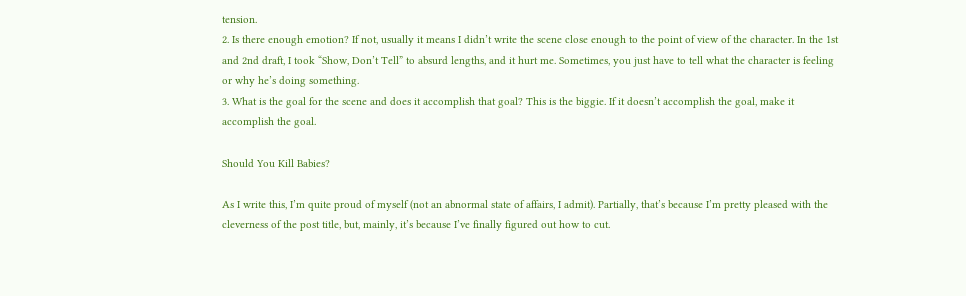tension.
2. Is there enough emotion? If not, usually it means I didn’t write the scene close enough to the point of view of the character. In the 1st and 2nd draft, I took “Show, Don’t Tell” to absurd lengths, and it hurt me. Sometimes, you just have to tell what the character is feeling or why he’s doing something.
3. What is the goal for the scene and does it accomplish that goal? This is the biggie. If it doesn’t accomplish the goal, make it accomplish the goal.

Should You Kill Babies?

As I write this, I’m quite proud of myself (not an abnormal state of affairs, I admit). Partially, that’s because I’m pretty pleased with the cleverness of the post title, but, mainly, it’s because I’ve finally figured out how to cut.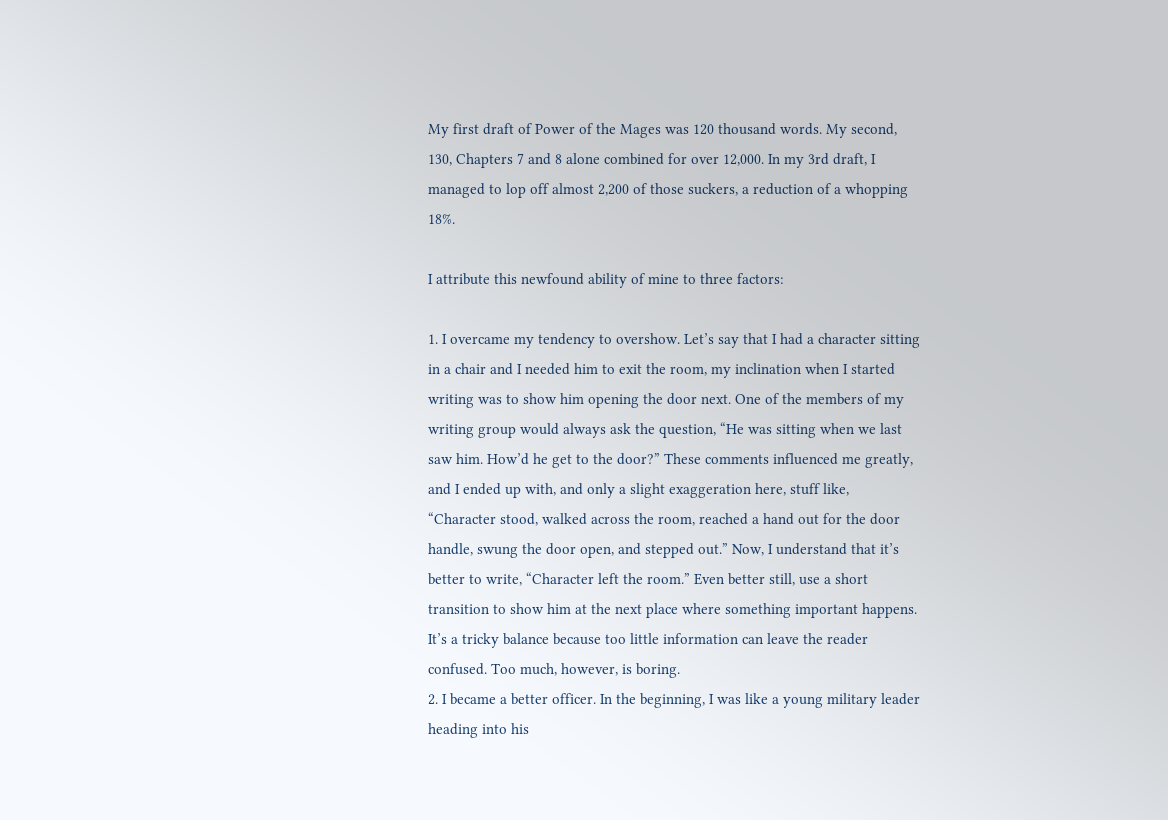My first draft of Power of the Mages was 120 thousand words. My second, 130, Chapters 7 and 8 alone combined for over 12,000. In my 3rd draft, I managed to lop off almost 2,200 of those suckers, a reduction of a whopping 18%.

I attribute this newfound ability of mine to three factors:

1. I overcame my tendency to overshow. Let’s say that I had a character sitting in a chair and I needed him to exit the room, my inclination when I started writing was to show him opening the door next. One of the members of my writing group would always ask the question, “He was sitting when we last saw him. How’d he get to the door?” These comments influenced me greatly, and I ended up with, and only a slight exaggeration here, stuff like, “Character stood, walked across the room, reached a hand out for the door handle, swung the door open, and stepped out.” Now, I understand that it’s better to write, “Character left the room.” Even better still, use a short transition to show him at the next place where something important happens. It’s a tricky balance because too little information can leave the reader confused. Too much, however, is boring.
2. I became a better officer. In the beginning, I was like a young military leader heading into his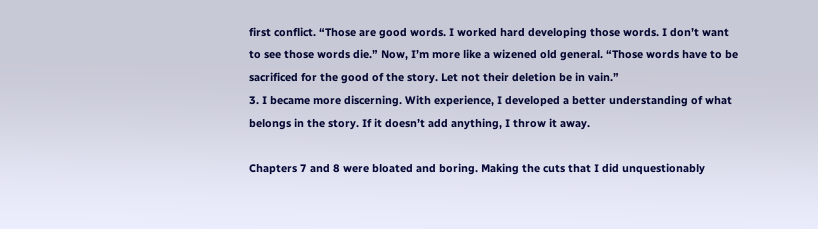first conflict. “Those are good words. I worked hard developing those words. I don’t want to see those words die.” Now, I’m more like a wizened old general. “Those words have to be sacrificed for the good of the story. Let not their deletion be in vain.”
3. I became more discerning. With experience, I developed a better understanding of what belongs in the story. If it doesn’t add anything, I throw it away.

Chapters 7 and 8 were bloated and boring. Making the cuts that I did unquestionably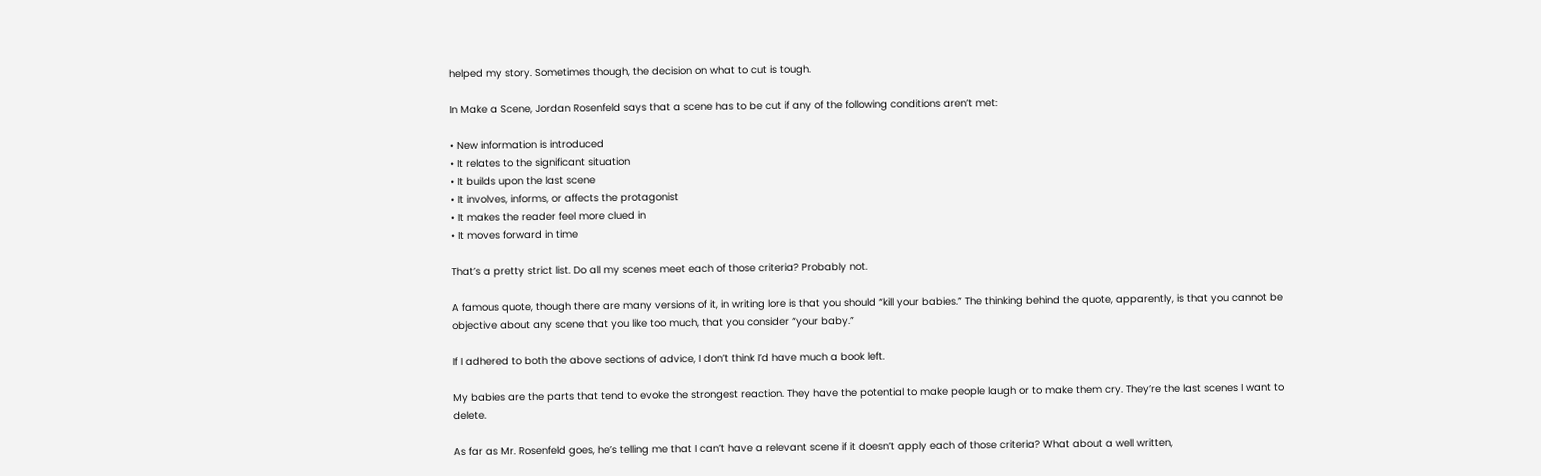helped my story. Sometimes though, the decision on what to cut is tough.

In Make a Scene, Jordan Rosenfeld says that a scene has to be cut if any of the following conditions aren’t met:

• New information is introduced
• It relates to the significant situation
• It builds upon the last scene
• It involves, informs, or affects the protagonist
• It makes the reader feel more clued in
• It moves forward in time

That’s a pretty strict list. Do all my scenes meet each of those criteria? Probably not.

A famous quote, though there are many versions of it, in writing lore is that you should “kill your babies.” The thinking behind the quote, apparently, is that you cannot be objective about any scene that you like too much, that you consider “your baby.”

If I adhered to both the above sections of advice, I don’t think I’d have much a book left.

My babies are the parts that tend to evoke the strongest reaction. They have the potential to make people laugh or to make them cry. They’re the last scenes I want to delete.

As far as Mr. Rosenfeld goes, he’s telling me that I can’t have a relevant scene if it doesn’t apply each of those criteria? What about a well written,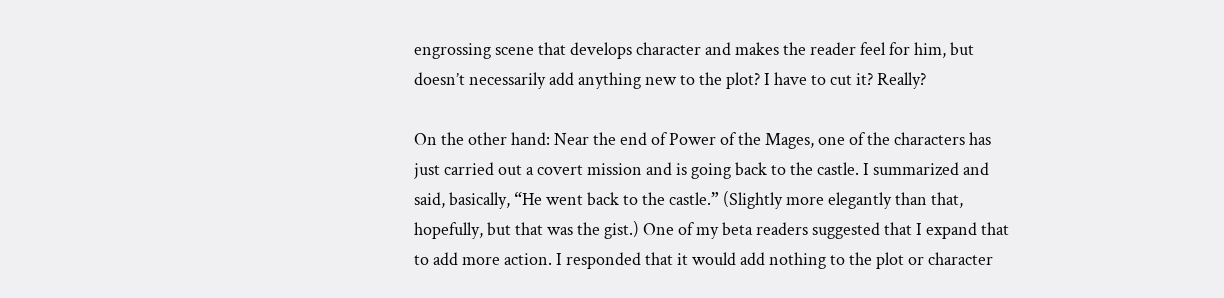engrossing scene that develops character and makes the reader feel for him, but doesn’t necessarily add anything new to the plot? I have to cut it? Really?

On the other hand: Near the end of Power of the Mages, one of the characters has just carried out a covert mission and is going back to the castle. I summarized and said, basically, “He went back to the castle.” (Slightly more elegantly than that, hopefully, but that was the gist.) One of my beta readers suggested that I expand that to add more action. I responded that it would add nothing to the plot or character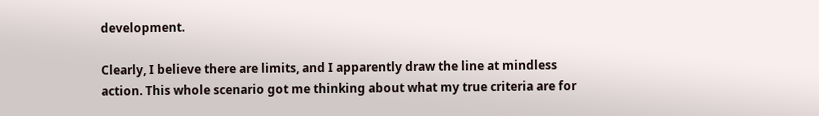development.

Clearly, I believe there are limits, and I apparently draw the line at mindless action. This whole scenario got me thinking about what my true criteria are for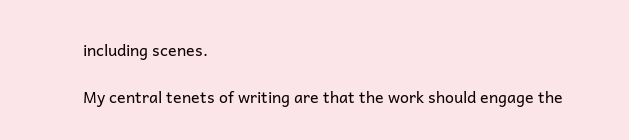including scenes.

My central tenets of writing are that the work should engage the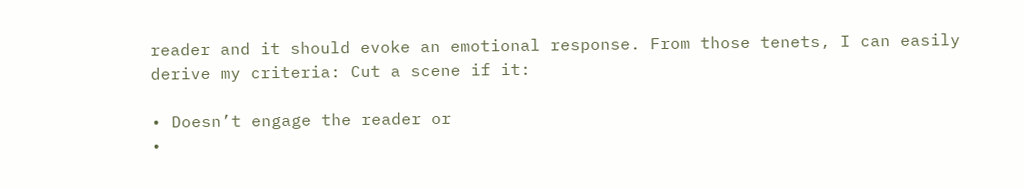reader and it should evoke an emotional response. From those tenets, I can easily derive my criteria: Cut a scene if it:

• Doesn’t engage the reader or
•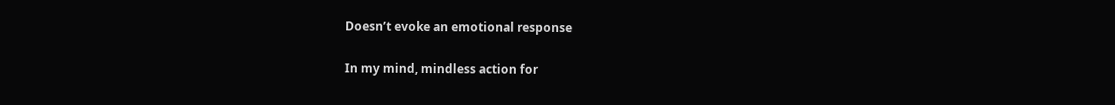Doesn’t evoke an emotional response

In my mind, mindless action for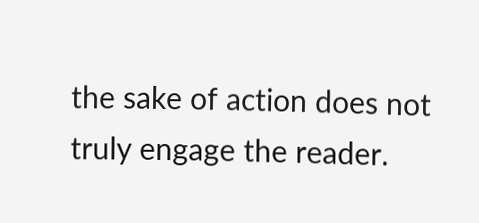the sake of action does not truly engage the reader.